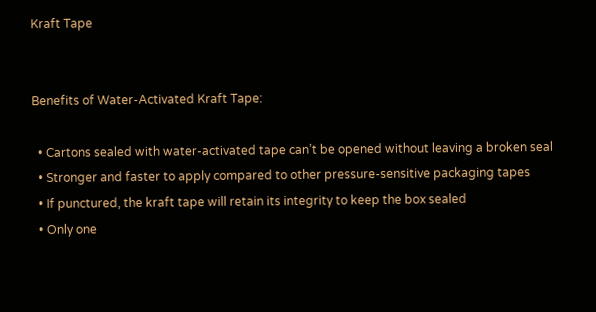Kraft Tape


Benefits of Water-Activated Kraft Tape:

  • Cartons sealed with water-activated tape can’t be opened without leaving a broken seal
  • Stronger and faster to apply compared to other pressure-sensitive packaging tapes
  • If punctured, the kraft tape will retain its integrity to keep the box sealed
  • Only one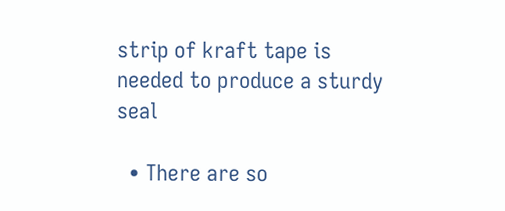strip of kraft tape is needed to produce a sturdy seal

  • There are so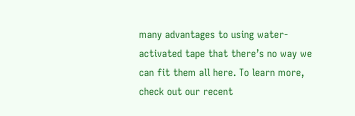many advantages to using water-activated tape that there’s no way we can fit them all here. To learn more, check out our recent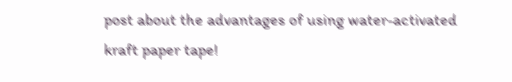post about the advantages of using water-activated kraft paper tape!